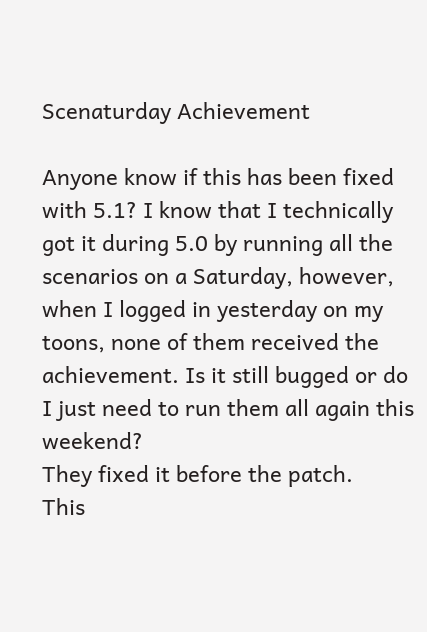Scenaturday Achievement

Anyone know if this has been fixed with 5.1? I know that I technically got it during 5.0 by running all the scenarios on a Saturday, however, when I logged in yesterday on my toons, none of them received the achievement. Is it still bugged or do I just need to run them all again this weekend?
They fixed it before the patch.
This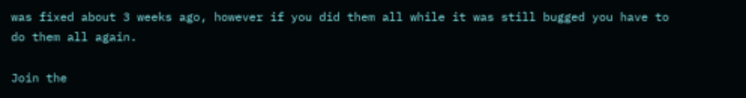was fixed about 3 weeks ago, however if you did them all while it was still bugged you have to do them all again.

Join the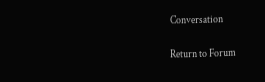Conversation

Return to Forum